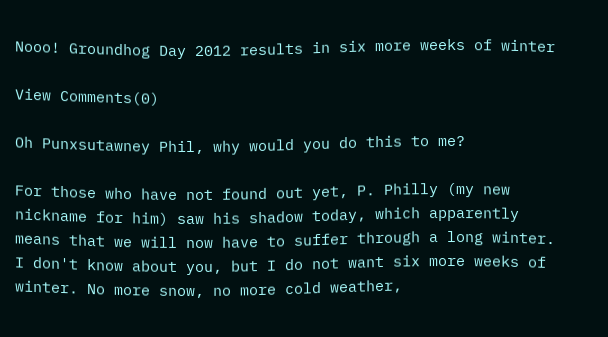Nooo! Groundhog Day 2012 results in six more weeks of winter

View Comments(0)

Oh Punxsutawney Phil, why would you do this to me?

For those who have not found out yet, P. Philly (my new nickname for him) saw his shadow today, which apparently means that we will now have to suffer through a long winter. I don't know about you, but I do not want six more weeks of winter. No more snow, no more cold weather,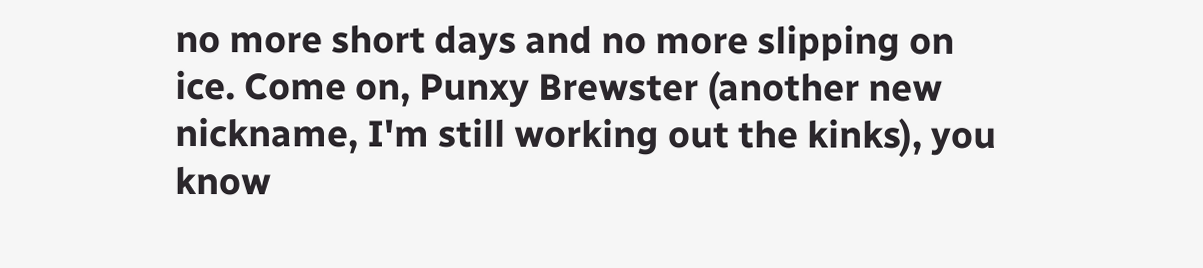no more short days and no more slipping on ice. Come on, Punxy Brewster (another new nickname, I'm still working out the kinks), you know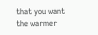that you want the warmer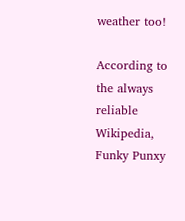weather too!

According to the always reliable Wikipedia, Funky Punxy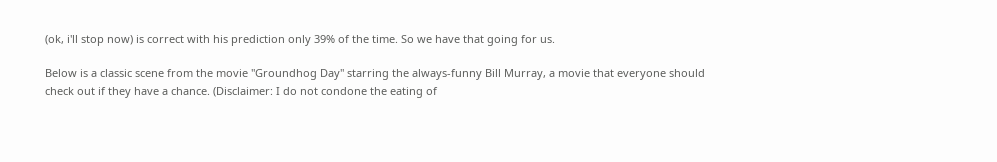(ok, i'll stop now) is correct with his prediction only 39% of the time. So we have that going for us.

Below is a classic scene from the movie "Groundhog Day" starring the always-funny Bill Murray, a movie that everyone should check out if they have a chance. (Disclaimer: I do not condone the eating of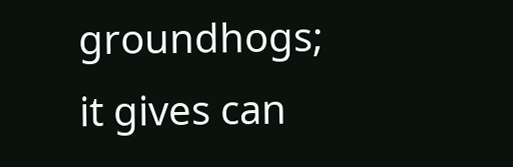groundhogs; it gives can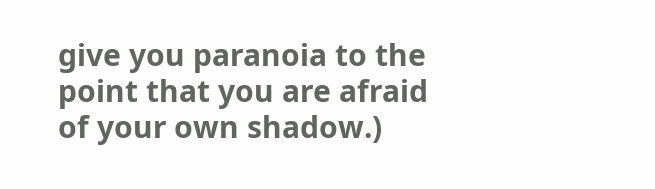give you paranoia to the point that you are afraid of your own shadow.)